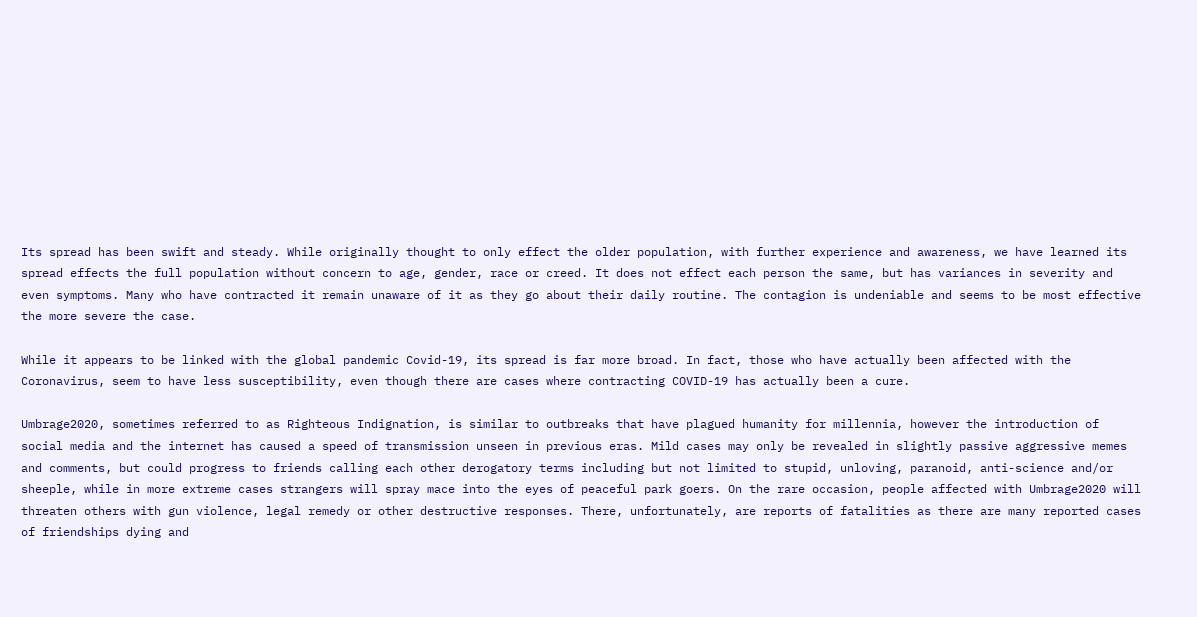Its spread has been swift and steady. While originally thought to only effect the older population, with further experience and awareness, we have learned its spread effects the full population without concern to age, gender, race or creed. It does not effect each person the same, but has variances in severity and even symptoms. Many who have contracted it remain unaware of it as they go about their daily routine. The contagion is undeniable and seems to be most effective the more severe the case.

While it appears to be linked with the global pandemic Covid-19, its spread is far more broad. In fact, those who have actually been affected with the Coronavirus, seem to have less susceptibility, even though there are cases where contracting COVID-19 has actually been a cure.

Umbrage2020, sometimes referred to as Righteous Indignation, is similar to outbreaks that have plagued humanity for millennia, however the introduction of social media and the internet has caused a speed of transmission unseen in previous eras. Mild cases may only be revealed in slightly passive aggressive memes and comments, but could progress to friends calling each other derogatory terms including but not limited to stupid, unloving, paranoid, anti-science and/or sheeple, while in more extreme cases strangers will spray mace into the eyes of peaceful park goers. On the rare occasion, people affected with Umbrage2020 will threaten others with gun violence, legal remedy or other destructive responses. There, unfortunately, are reports of fatalities as there are many reported cases of friendships dying and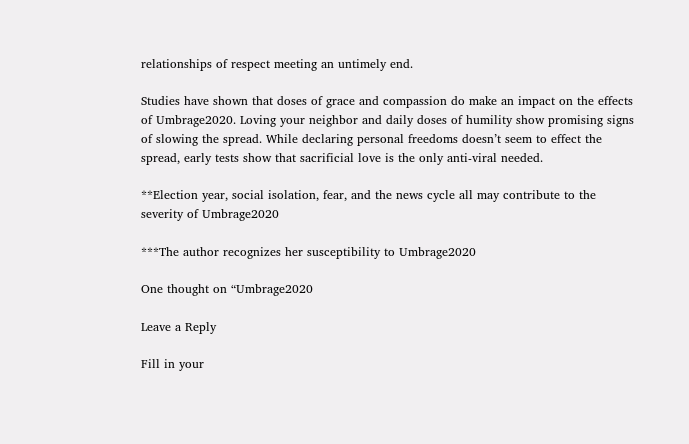relationships of respect meeting an untimely end.

Studies have shown that doses of grace and compassion do make an impact on the effects of Umbrage2020. Loving your neighbor and daily doses of humility show promising signs of slowing the spread. While declaring personal freedoms doesn’t seem to effect the spread, early tests show that sacrificial love is the only anti-viral needed.

**Election year, social isolation, fear, and the news cycle all may contribute to the severity of Umbrage2020

***The author recognizes her susceptibility to Umbrage2020

One thought on “Umbrage2020

Leave a Reply

Fill in your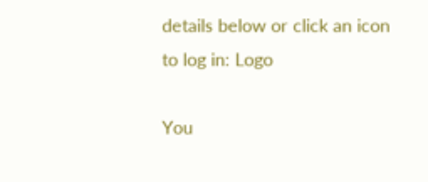details below or click an icon to log in: Logo

You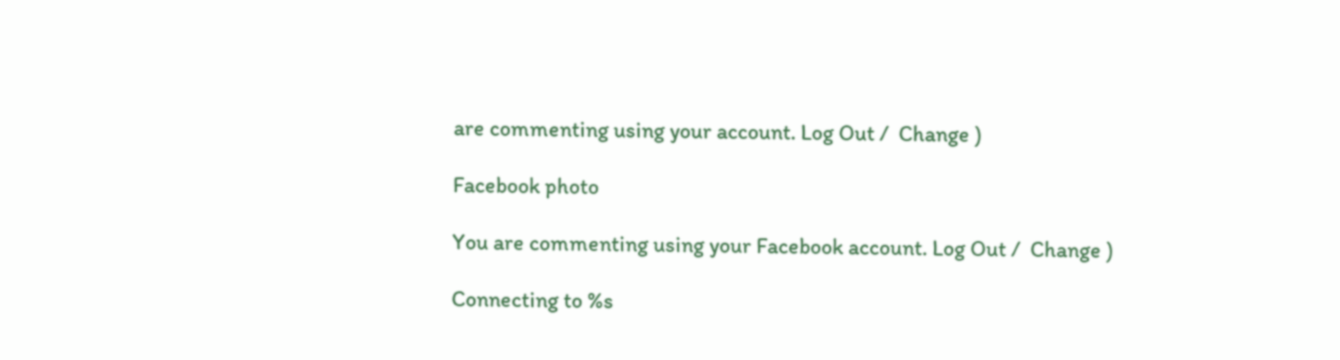are commenting using your account. Log Out /  Change )

Facebook photo

You are commenting using your Facebook account. Log Out /  Change )

Connecting to %s